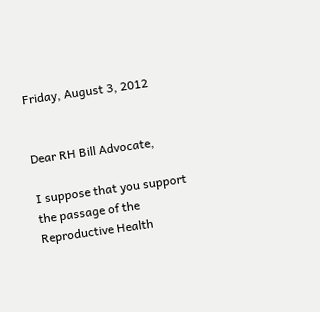Friday, August 3, 2012


Dear RH Bill Advocate,

I suppose that you support the passage of the Reproductive Health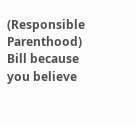(Responsible Parenthood) Bill because you believe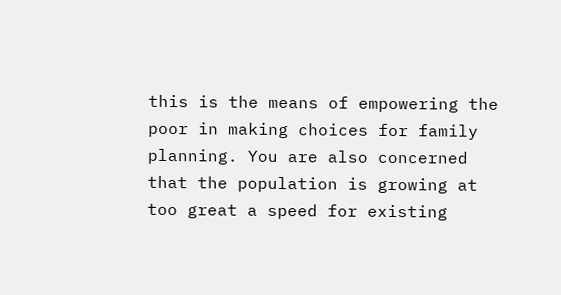this is the means of empowering the poor in making choices for family planning. You are also concerned that the population is growing at too great a speed for existing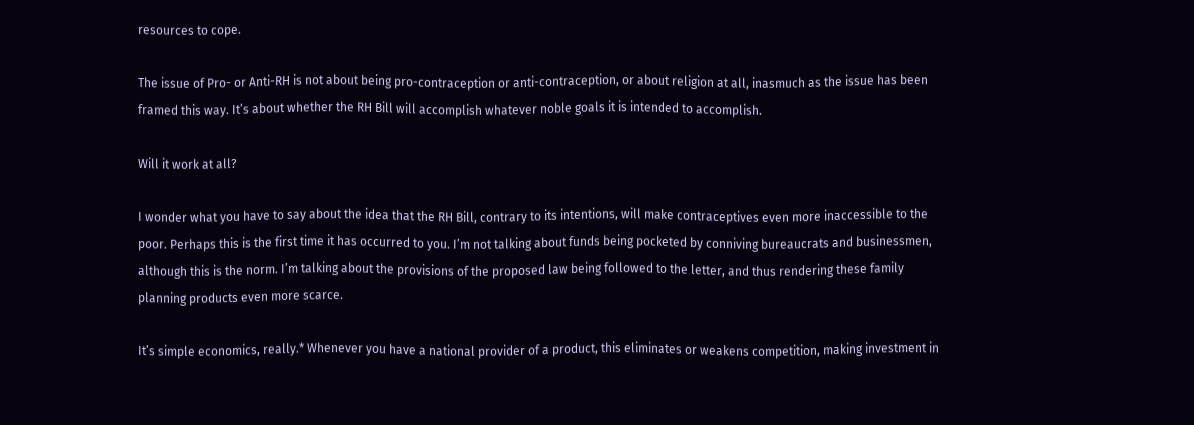resources to cope.

The issue of Pro- or Anti-RH is not about being pro-contraception or anti-contraception, or about religion at all, inasmuch as the issue has been framed this way. It’s about whether the RH Bill will accomplish whatever noble goals it is intended to accomplish.

Will it work at all?

I wonder what you have to say about the idea that the RH Bill, contrary to its intentions, will make contraceptives even more inaccessible to the poor. Perhaps this is the first time it has occurred to you. I’m not talking about funds being pocketed by conniving bureaucrats and businessmen, although this is the norm. I’m talking about the provisions of the proposed law being followed to the letter, and thus rendering these family planning products even more scarce.

It’s simple economics, really.* Whenever you have a national provider of a product, this eliminates or weakens competition, making investment in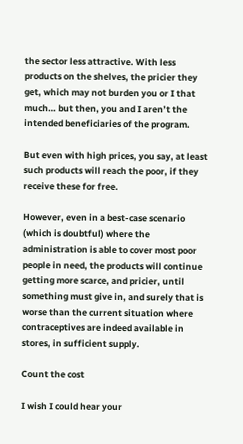the sector less attractive. With less products on the shelves, the pricier they get, which may not burden you or I that much… but then, you and I aren’t the intended beneficiaries of the program.

But even with high prices, you say, at least such products will reach the poor, if they receive these for free.

However, even in a best-case scenario (which is doubtful) where the administration is able to cover most poor people in need, the products will continue getting more scarce, and pricier, until something must give in, and surely that is worse than the current situation where contraceptives are indeed available in stores, in sufficient supply.

Count the cost

I wish I could hear your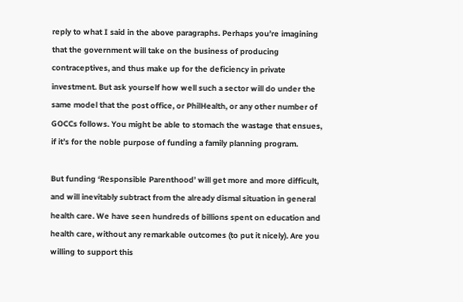reply to what I said in the above paragraphs. Perhaps you’re imagining that the government will take on the business of producing contraceptives, and thus make up for the deficiency in private investment. But ask yourself how well such a sector will do under the same model that the post office, or PhilHealth, or any other number of GOCCs follows. You might be able to stomach the wastage that ensues, if it’s for the noble purpose of funding a family planning program.

But funding ‘Responsible Parenthood’ will get more and more difficult, and will inevitably subtract from the already dismal situation in general health care. We have seen hundreds of billions spent on education and health care, without any remarkable outcomes (to put it nicely). Are you willing to support this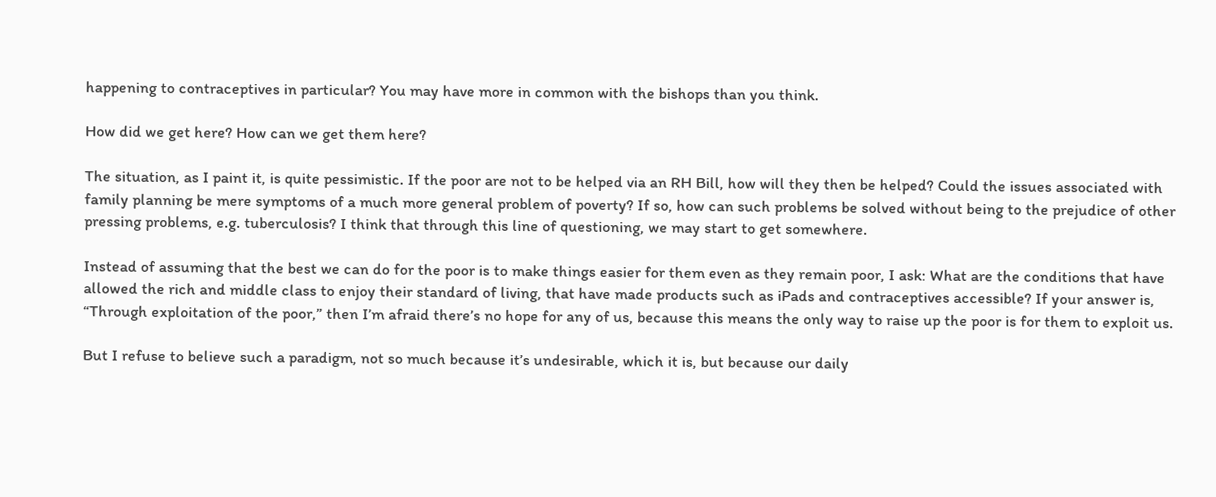happening to contraceptives in particular? You may have more in common with the bishops than you think.

How did we get here? How can we get them here?

The situation, as I paint it, is quite pessimistic. If the poor are not to be helped via an RH Bill, how will they then be helped? Could the issues associated with family planning be mere symptoms of a much more general problem of poverty? If so, how can such problems be solved without being to the prejudice of other pressing problems, e.g. tuberculosis? I think that through this line of questioning, we may start to get somewhere.

Instead of assuming that the best we can do for the poor is to make things easier for them even as they remain poor, I ask: What are the conditions that have allowed the rich and middle class to enjoy their standard of living, that have made products such as iPads and contraceptives accessible? If your answer is, “Through exploitation of the poor,” then I’m afraid there’s no hope for any of us, because this means the only way to raise up the poor is for them to exploit us.

But I refuse to believe such a paradigm, not so much because it’s undesirable, which it is, but because our daily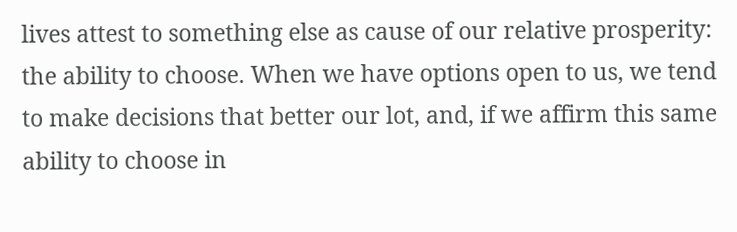lives attest to something else as cause of our relative prosperity: the ability to choose. When we have options open to us, we tend to make decisions that better our lot, and, if we affirm this same ability to choose in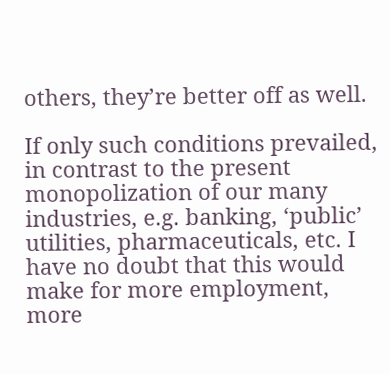others, they’re better off as well.

If only such conditions prevailed, in contrast to the present monopolization of our many industries, e.g. banking, ‘public’ utilities, pharmaceuticals, etc. I have no doubt that this would make for more employment, more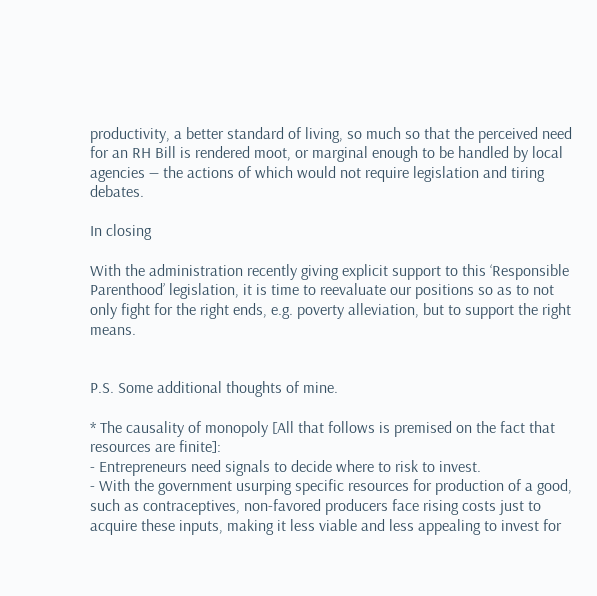productivity, a better standard of living, so much so that the perceived need for an RH Bill is rendered moot, or marginal enough to be handled by local agencies ― the actions of which would not require legislation and tiring debates.

In closing

With the administration recently giving explicit support to this ‘Responsible Parenthood’ legislation, it is time to reevaluate our positions so as to not only fight for the right ends, e.g. poverty alleviation, but to support the right means.


P.S. Some additional thoughts of mine.

* The causality of monopoly [All that follows is premised on the fact that resources are finite]:
- Entrepreneurs need signals to decide where to risk to invest.
- With the government usurping specific resources for production of a good, such as contraceptives, non-favored producers face rising costs just to acquire these inputs, making it less viable and less appealing to invest for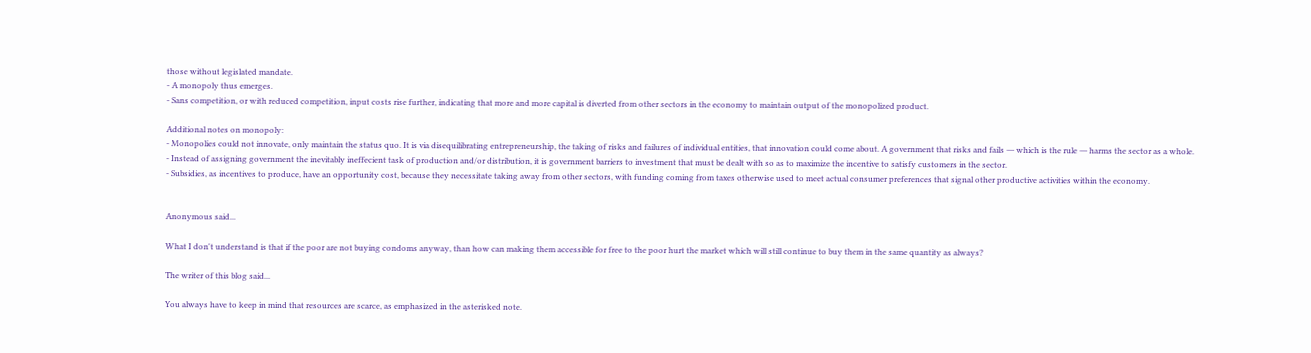those without legislated mandate.
- A monopoly thus emerges.
- Sans competition, or with reduced competition, input costs rise further, indicating that more and more capital is diverted from other sectors in the economy to maintain output of the monopolized product.

Additional notes on monopoly:
- Monopolies could not innovate, only maintain the status quo. It is via disequilibrating entrepreneurship, the taking of risks and failures of individual entities, that innovation could come about. A government that risks and fails ― which is the rule ― harms the sector as a whole.
- Instead of assigning government the inevitably ineffecient task of production and/or distribution, it is government barriers to investment that must be dealt with so as to maximize the incentive to satisfy customers in the sector.
- Subsidies, as incentives to produce, have an opportunity cost, because they necessitate taking away from other sectors, with funding coming from taxes otherwise used to meet actual consumer preferences that signal other productive activities within the economy.


Anonymous said...

What I don't understand is that if the poor are not buying condoms anyway, than how can making them accessible for free to the poor hurt the market which will still continue to buy them in the same quantity as always?

The writer of this blog said...

You always have to keep in mind that resources are scarce, as emphasized in the asterisked note.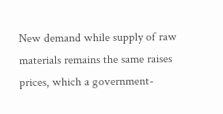New demand while supply of raw materials remains the same raises prices, which a government-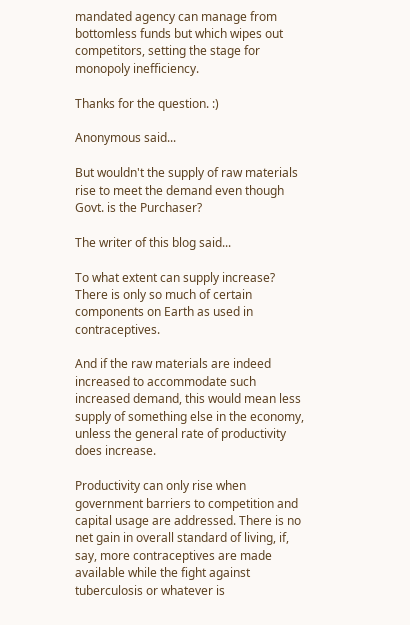mandated agency can manage from bottomless funds but which wipes out competitors, setting the stage for monopoly inefficiency.

Thanks for the question. :)

Anonymous said...

But wouldn't the supply of raw materials rise to meet the demand even though Govt. is the Purchaser?

The writer of this blog said...

To what extent can supply increase? There is only so much of certain components on Earth as used in contraceptives.

And if the raw materials are indeed increased to accommodate such increased demand, this would mean less supply of something else in the economy, unless the general rate of productivity does increase.

Productivity can only rise when government barriers to competition and capital usage are addressed. There is no net gain in overall standard of living, if, say, more contraceptives are made available while the fight against tuberculosis or whatever is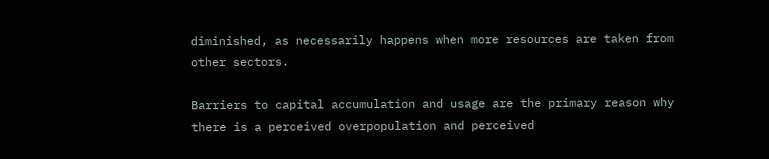diminished, as necessarily happens when more resources are taken from other sectors.

Barriers to capital accumulation and usage are the primary reason why there is a perceived overpopulation and perceived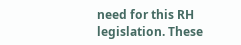need for this RH legislation. These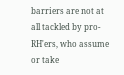barriers are not at all tackled by pro-RH'ers, who assume or take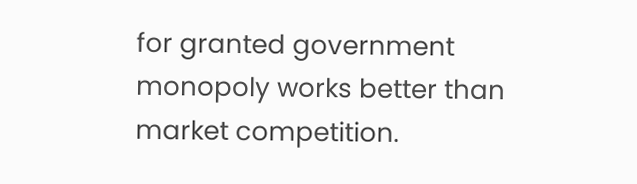for granted government monopoly works better than market competition.